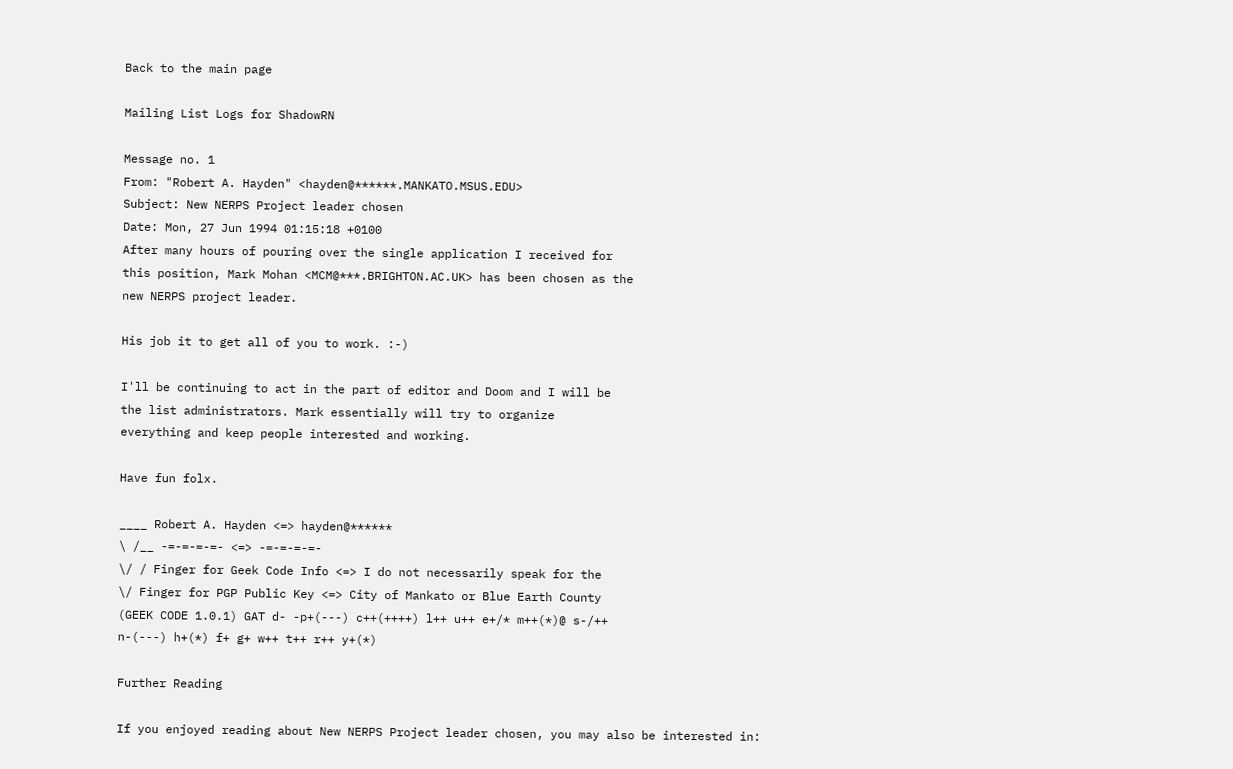Back to the main page

Mailing List Logs for ShadowRN

Message no. 1
From: "Robert A. Hayden" <hayden@******.MANKATO.MSUS.EDU>
Subject: New NERPS Project leader chosen
Date: Mon, 27 Jun 1994 01:15:18 +0100
After many hours of pouring over the single application I received for
this position, Mark Mohan <MCM@***.BRIGHTON.AC.UK> has been chosen as the
new NERPS project leader.

His job it to get all of you to work. :-)

I'll be continuing to act in the part of editor and Doom and I will be
the list administrators. Mark essentially will try to organize
everything and keep people interested and working.

Have fun folx.

____ Robert A. Hayden <=> hayden@******
\ /__ -=-=-=-=- <=> -=-=-=-=-
\/ / Finger for Geek Code Info <=> I do not necessarily speak for the
\/ Finger for PGP Public Key <=> City of Mankato or Blue Earth County
(GEEK CODE 1.0.1) GAT d- -p+(---) c++(++++) l++ u++ e+/* m++(*)@ s-/++
n-(---) h+(*) f+ g+ w++ t++ r++ y+(*)

Further Reading

If you enjoyed reading about New NERPS Project leader chosen, you may also be interested in: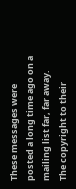These messages were posted a long time ago on a mailing list far, far away. The copyright to their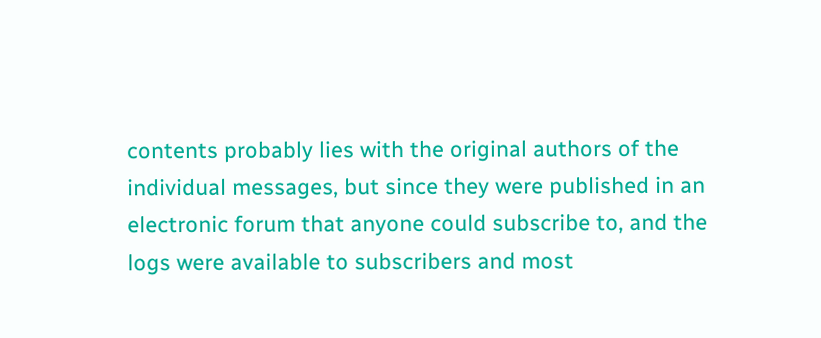contents probably lies with the original authors of the individual messages, but since they were published in an electronic forum that anyone could subscribe to, and the logs were available to subscribers and most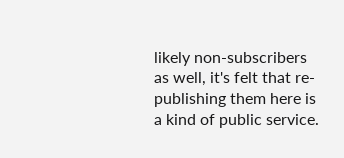likely non-subscribers as well, it's felt that re-publishing them here is a kind of public service.